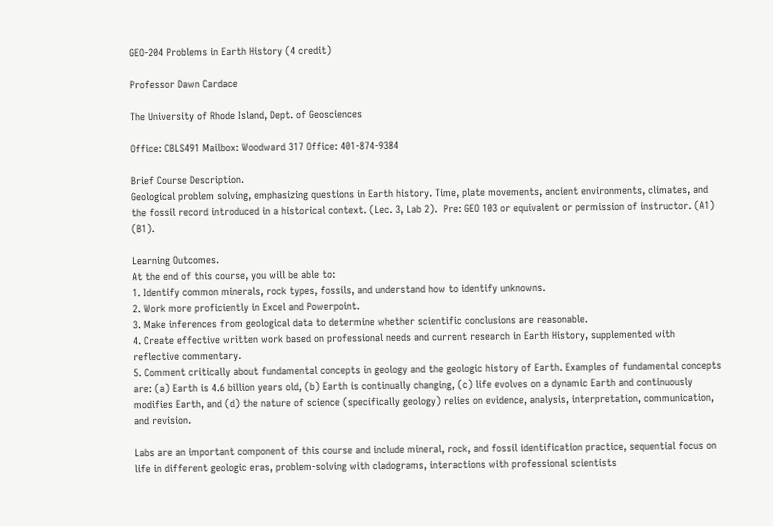GEO-204 Problems in Earth History (4 credit)

Professor Dawn Cardace

The University of Rhode Island, Dept. of Geosciences

Office: CBLS491 Mailbox: Woodward 317 Office: 401-874-9384

Brief Course Description.
Geological problem solving, emphasizing questions in Earth history. Time, plate movements, ancient environments, climates, and the fossil record introduced in a historical context. (Lec. 3, Lab 2).  Pre: GEO 103 or equivalent or permission of instructor. (A1) (B1).

Learning Outcomes.
At the end of this course, you will be able to:
1. Identify common minerals, rock types, fossils, and understand how to identify unknowns.
2. Work more proficiently in Excel and Powerpoint.
3. Make inferences from geological data to determine whether scientific conclusions are reasonable.
4. Create effective written work based on professional needs and current research in Earth History, supplemented with reflective commentary.
5. Comment critically about fundamental concepts in geology and the geologic history of Earth. Examples of fundamental concepts are: (a) Earth is 4.6 billion years old, (b) Earth is continually changing, (c) life evolves on a dynamic Earth and continuously modifies Earth, and (d) the nature of science (specifically geology) relies on evidence, analysis, interpretation, communication, and revision.

Labs are an important component of this course and include mineral, rock, and fossil identification practice, sequential focus on life in different geologic eras, problem-solving with cladograms, interactions with professional scientists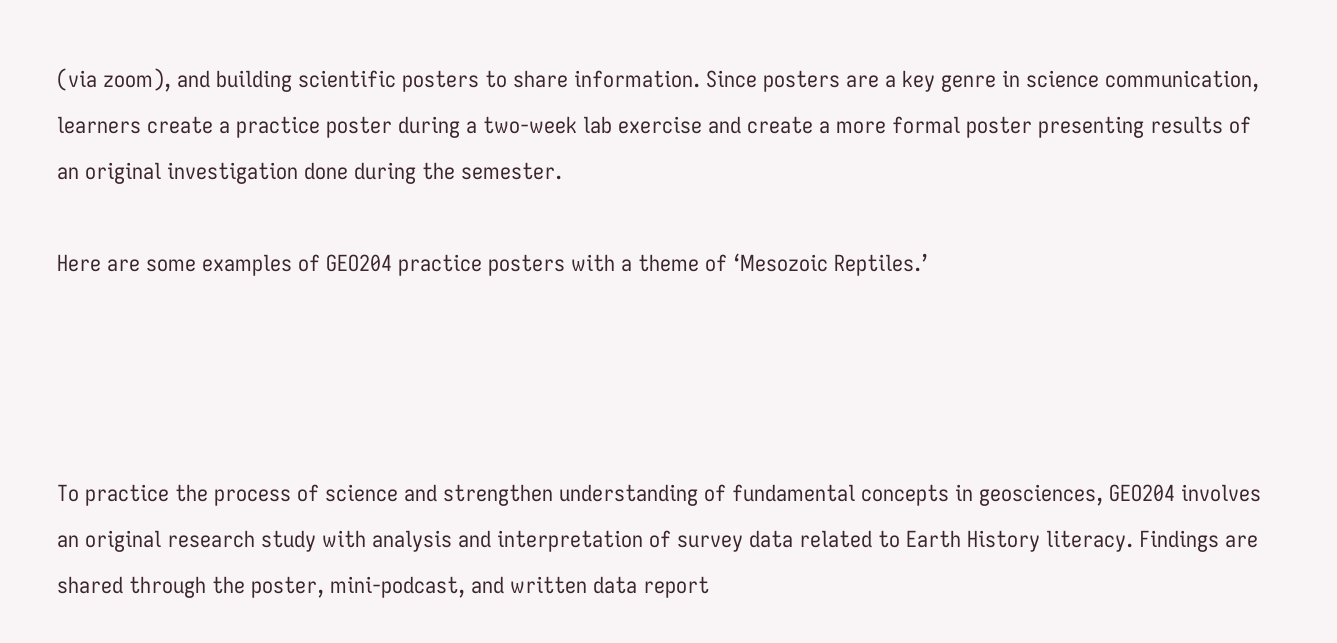(via zoom), and building scientific posters to share information. Since posters are a key genre in science communication, learners create a practice poster during a two-week lab exercise and create a more formal poster presenting results of an original investigation done during the semester.

Here are some examples of GEO204 practice posters with a theme of ‘Mesozoic Reptiles.’




To practice the process of science and strengthen understanding of fundamental concepts in geosciences, GEO204 involves an original research study with analysis and interpretation of survey data related to Earth History literacy. Findings are shared through the poster, mini-podcast, and written data report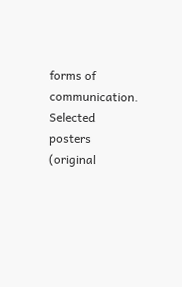forms of communication. Selected posters (original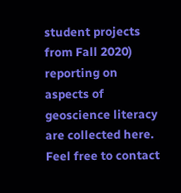student projects from Fall 2020) reporting on aspects of geoscience literacy are collected here. Feel free to contact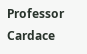Professor Cardace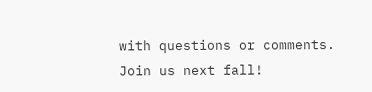with questions or comments. Join us next fall!